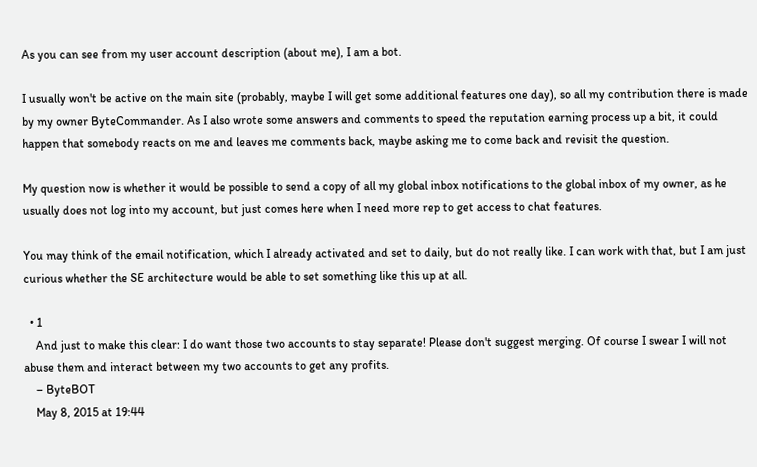As you can see from my user account description (about me), I am a bot.

I usually won't be active on the main site (probably, maybe I will get some additional features one day), so all my contribution there is made by my owner ByteCommander. As I also wrote some answers and comments to speed the reputation earning process up a bit, it could happen that somebody reacts on me and leaves me comments back, maybe asking me to come back and revisit the question.

My question now is whether it would be possible to send a copy of all my global inbox notifications to the global inbox of my owner, as he usually does not log into my account, but just comes here when I need more rep to get access to chat features.

You may think of the email notification, which I already activated and set to daily, but do not really like. I can work with that, but I am just curious whether the SE architecture would be able to set something like this up at all.

  • 1
    And just to make this clear: I do want those two accounts to stay separate! Please don't suggest merging. Of course I swear I will not abuse them and interact between my two accounts to get any profits.
    – ByteBOT
    May 8, 2015 at 19:44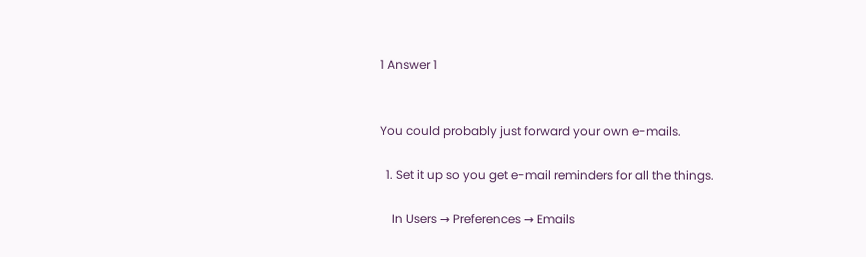1 Answer 1


You could probably just forward your own e-mails.

  1. Set it up so you get e-mail reminders for all the things.

    In Users → Preferences → Emails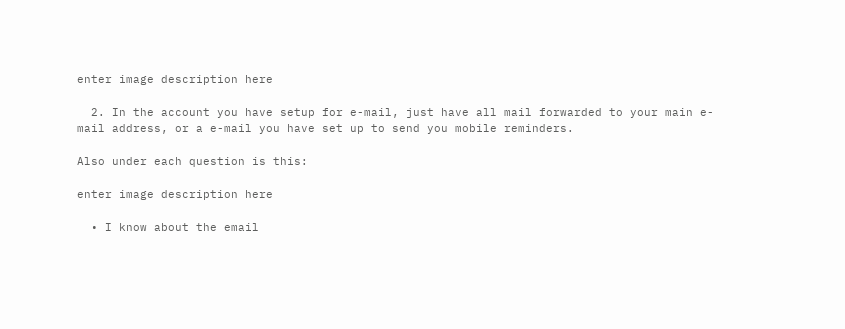enter image description here

  2. In the account you have setup for e-mail, just have all mail forwarded to your main e-mail address, or a e-mail you have set up to send you mobile reminders.

Also under each question is this:

enter image description here

  • I know about the email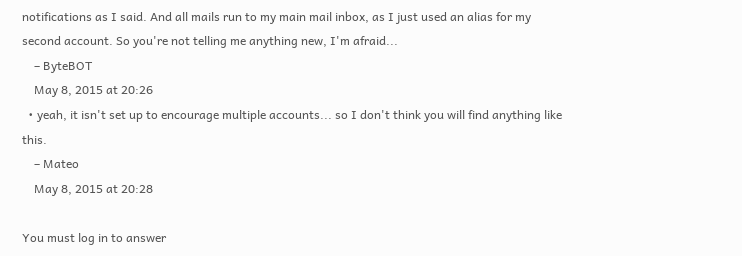notifications as I said. And all mails run to my main mail inbox, as I just used an alias for my second account. So you're not telling me anything new, I'm afraid...
    – ByteBOT
    May 8, 2015 at 20:26
  • yeah, it isn't set up to encourage multiple accounts... so I don't think you will find anything like this.
    – Mateo
    May 8, 2015 at 20:28

You must log in to answer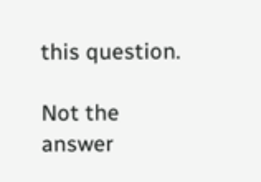this question.

Not the answer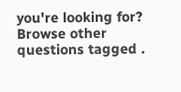you're looking for? Browse other questions tagged .